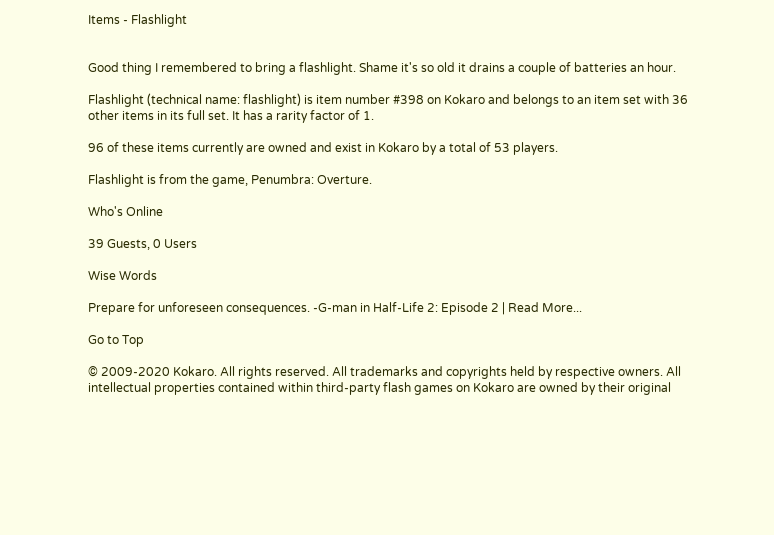Items - Flashlight


Good thing I remembered to bring a flashlight. Shame it's so old it drains a couple of batteries an hour.

Flashlight (technical name: flashlight) is item number #398 on Kokaro and belongs to an item set with 36 other items in its full set. It has a rarity factor of 1.

96 of these items currently are owned and exist in Kokaro by a total of 53 players.

Flashlight is from the game, Penumbra: Overture.

Who's Online

39 Guests, 0 Users

Wise Words

Prepare for unforeseen consequences. -G-man in Half-Life 2: Episode 2 | Read More...

Go to Top

© 2009-2020 Kokaro. All rights reserved. All trademarks and copyrights held by respective owners. All intellectual properties contained within third-party flash games on Kokaro are owned by their original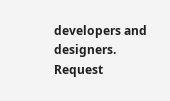developers and designers. Request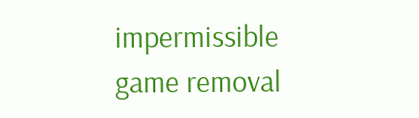impermissible game removal